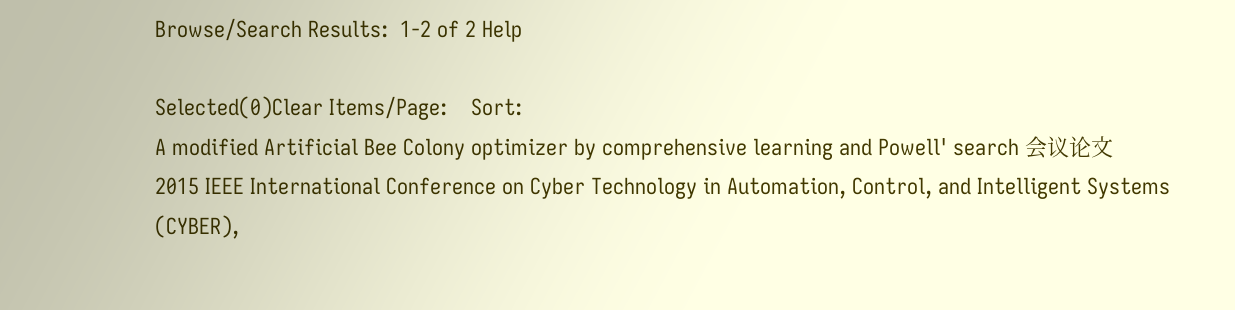Browse/Search Results:  1-2 of 2 Help

Selected(0)Clear Items/Page:    Sort:
A modified Artificial Bee Colony optimizer by comprehensive learning and Powell' search 会议论文
2015 IEEE International Conference on Cyber Technology in Automation, Control, and Intelligent Systems (CYBER),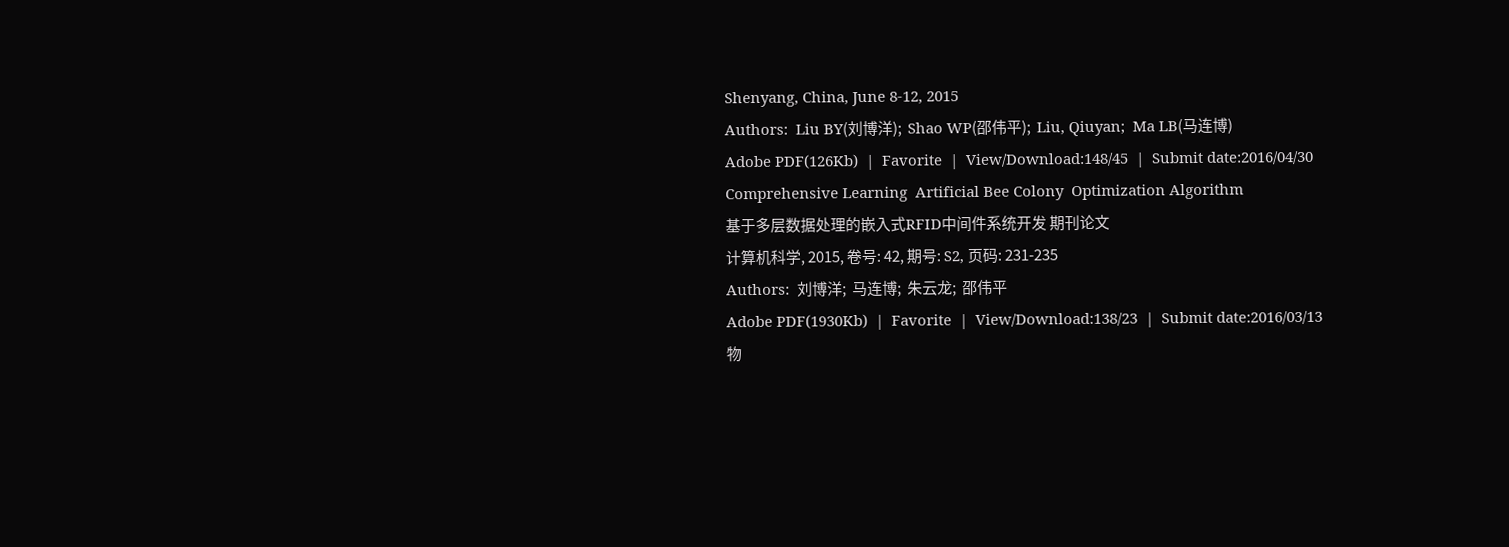Shenyang, China, June 8-12, 2015
Authors:  Liu BY(刘博洋);  Shao WP(邵伟平);  Liu, Qiuyan;  Ma LB(马连博)
Adobe PDF(126Kb)  |  Favorite  |  View/Download:148/45  |  Submit date:2016/04/30
Comprehensive Learning  Artificial Bee Colony  Optimization Algorithm
基于多层数据处理的嵌入式RFID中间件系统开发 期刊论文
计算机科学, 2015, 卷号: 42, 期号: S2, 页码: 231-235
Authors:  刘博洋;  马连博;  朱云龙;  邵伟平
Adobe PDF(1930Kb)  |  Favorite  |  View/Download:138/23  |  Submit date:2016/03/13
物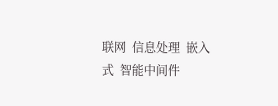联网  信息处理  嵌入式  智能中间件